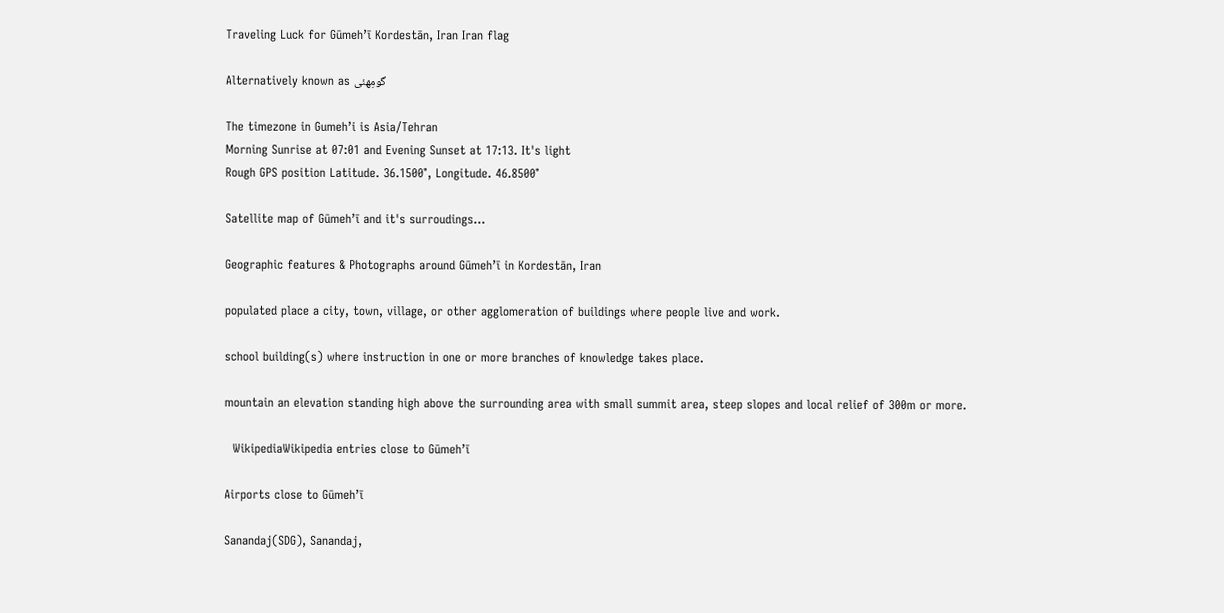Traveling Luck for Gūmeh’ī Kordestān, Iran Iran flag

Alternatively known as گومِهئی

The timezone in Gumeh’i is Asia/Tehran
Morning Sunrise at 07:01 and Evening Sunset at 17:13. It's light
Rough GPS position Latitude. 36.1500°, Longitude. 46.8500°

Satellite map of Gūmeh’ī and it's surroudings...

Geographic features & Photographs around Gūmeh’ī in Kordestān, Iran

populated place a city, town, village, or other agglomeration of buildings where people live and work.

school building(s) where instruction in one or more branches of knowledge takes place.

mountain an elevation standing high above the surrounding area with small summit area, steep slopes and local relief of 300m or more.

  WikipediaWikipedia entries close to Gūmeh’ī

Airports close to Gūmeh’ī

Sanandaj(SDG), Sanandaj,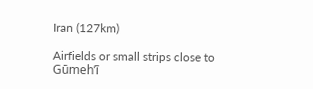Iran (127km)

Airfields or small strips close to Gūmeh’ī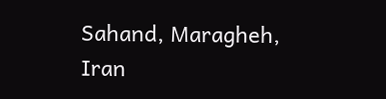Sahand, Maragheh, Iran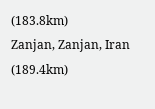(183.8km)
Zanjan, Zanjan, Iran (189.4km)